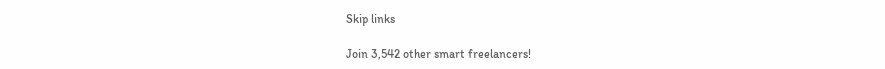Skip links

Join 3,542 other smart freelancers!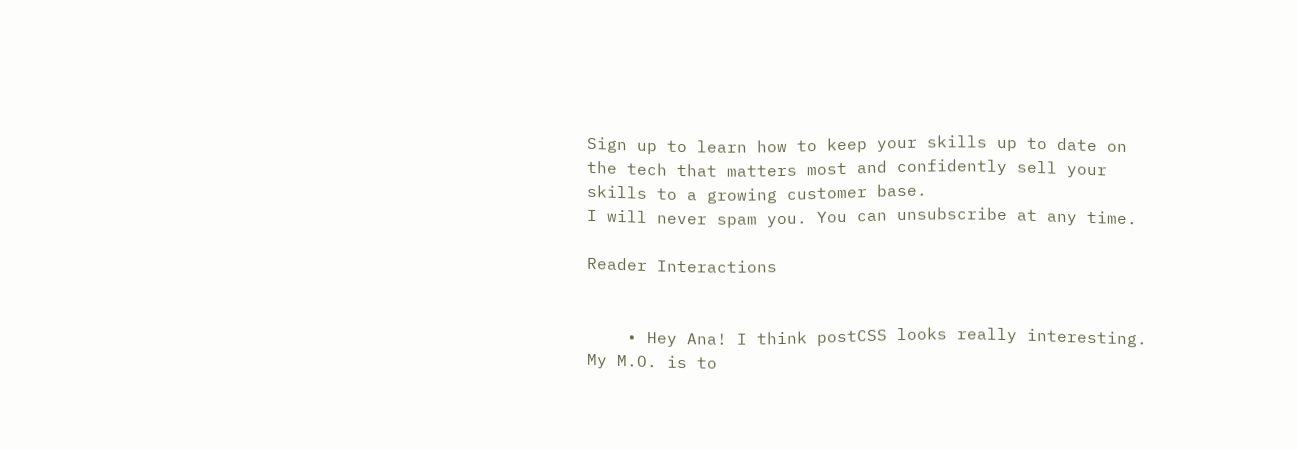Sign up to learn how to keep your skills up to date on the tech that matters most and confidently sell your skills to a growing customer base.
I will never spam you. You can unsubscribe at any time.

Reader Interactions


    • Hey Ana! I think postCSS looks really interesting. My M.O. is to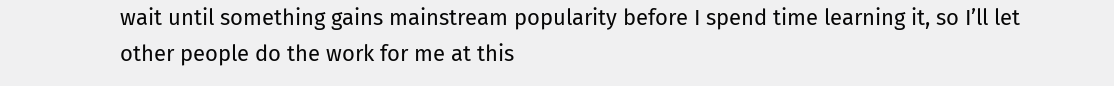wait until something gains mainstream popularity before I spend time learning it, so I’ll let other people do the work for me at this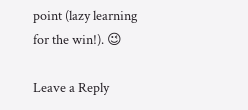point (lazy learning for the win!). 😉

Leave a Reply